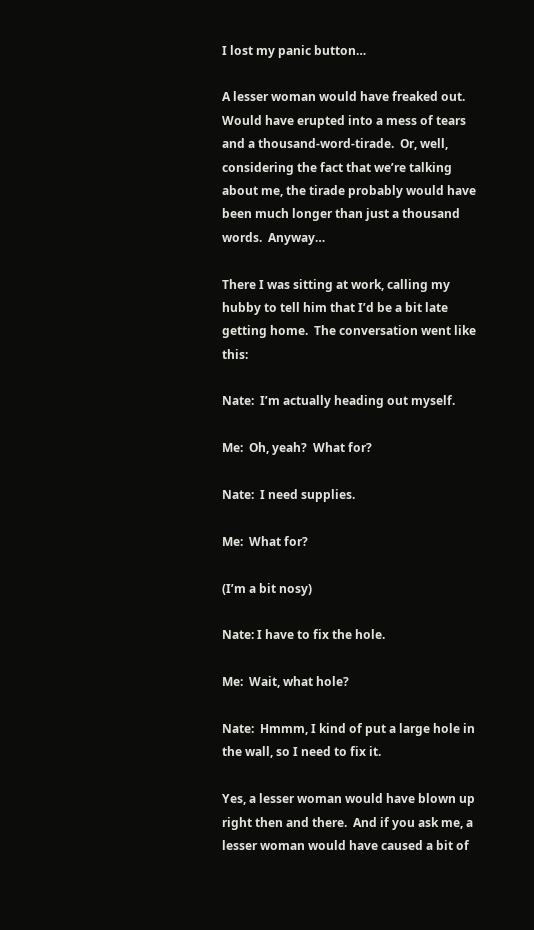I lost my panic button…

A lesser woman would have freaked out.  Would have erupted into a mess of tears and a thousand-word-tirade.  Or, well, considering the fact that we’re talking about me, the tirade probably would have been much longer than just a thousand words.  Anyway…

There I was sitting at work, calling my hubby to tell him that I’d be a bit late getting home.  The conversation went like this:

Nate:  I’m actually heading out myself.

Me:  Oh, yeah?  What for?

Nate:  I need supplies.

Me:  What for?

(I’m a bit nosy)

Nate: I have to fix the hole.

Me:  Wait, what hole?

Nate:  Hmmm, I kind of put a large hole in the wall, so I need to fix it.

Yes, a lesser woman would have blown up right then and there.  And if you ask me, a lesser woman would have caused a bit of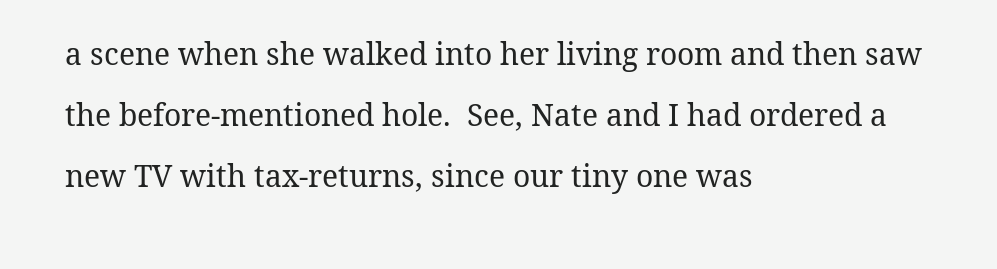a scene when she walked into her living room and then saw the before-mentioned hole.  See, Nate and I had ordered a new TV with tax-returns, since our tiny one was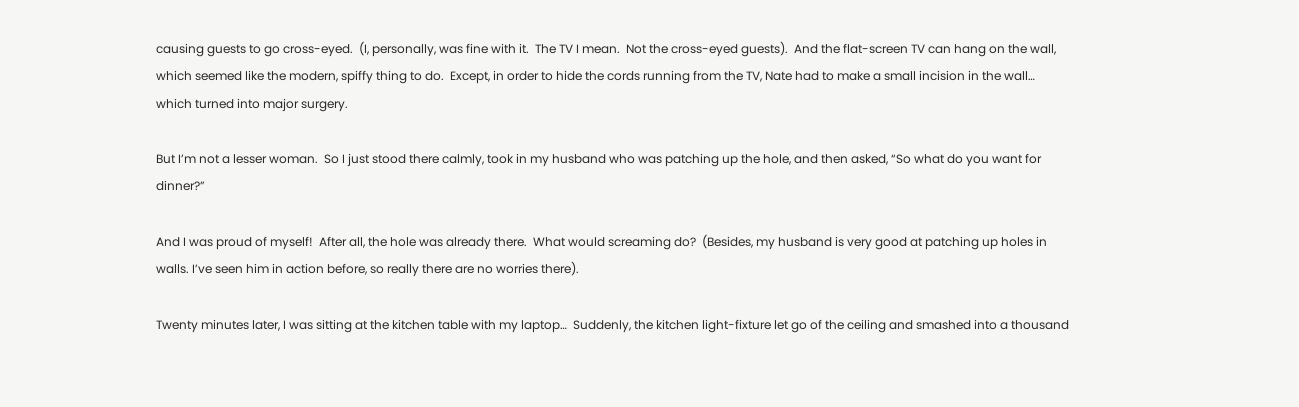causing guests to go cross-eyed.  (I, personally, was fine with it.  The TV I mean.  Not the cross-eyed guests).  And the flat-screen TV can hang on the wall, which seemed like the modern, spiffy thing to do.  Except, in order to hide the cords running from the TV, Nate had to make a small incision in the wall… which turned into major surgery.

But I’m not a lesser woman.  So I just stood there calmly, took in my husband who was patching up the hole, and then asked, “So what do you want for dinner?”

And I was proud of myself!  After all, the hole was already there.  What would screaming do?  (Besides, my husband is very good at patching up holes in walls. I’ve seen him in action before, so really there are no worries there).

Twenty minutes later, I was sitting at the kitchen table with my laptop…  Suddenly, the kitchen light-fixture let go of the ceiling and smashed into a thousand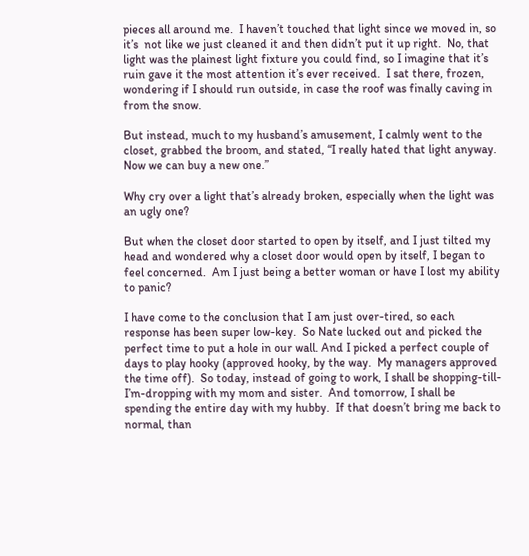pieces all around me.  I haven’t touched that light since we moved in, so it’s  not like we just cleaned it and then didn’t put it up right.  No, that light was the plainest light fixture you could find, so I imagine that it’s ruin gave it the most attention it’s ever received.  I sat there, frozen, wondering if I should run outside, in case the roof was finally caving in from the snow.

But instead, much to my husband’s amusement, I calmly went to the  closet, grabbed the broom, and stated, “I really hated that light anyway. Now we can buy a new one.”

Why cry over a light that’s already broken, especially when the light was an ugly one?

But when the closet door started to open by itself, and I just tilted my head and wondered why a closet door would open by itself, I began to feel concerned.  Am I just being a better woman or have I lost my ability to panic?

I have come to the conclusion that I am just over-tired, so each response has been super low-key.  So Nate lucked out and picked the perfect time to put a hole in our wall. And I picked a perfect couple of days to play hooky (approved hooky, by the way.  My managers approved the time off).  So today, instead of going to work, I shall be shopping-till-I’m-dropping with my mom and sister.  And tomorrow, I shall be spending the entire day with my hubby.  If that doesn’t bring me back to normal, than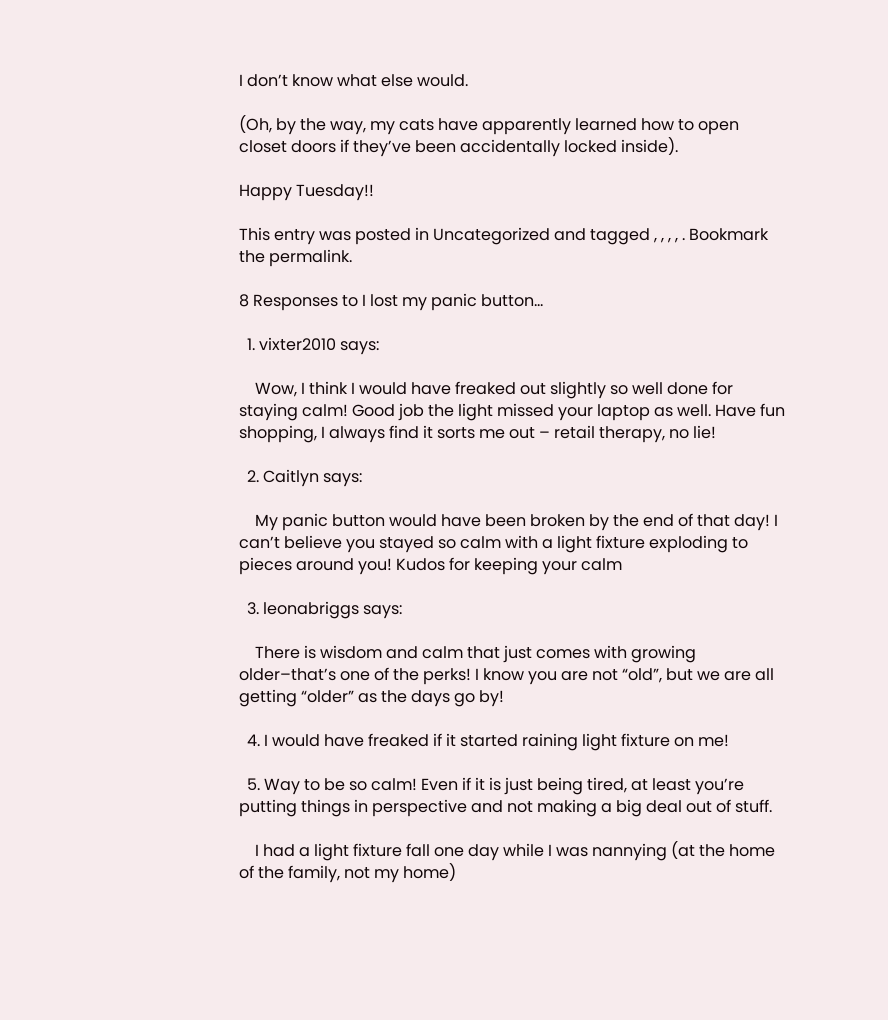I don’t know what else would.

(Oh, by the way, my cats have apparently learned how to open closet doors if they’ve been accidentally locked inside).

Happy Tuesday!!

This entry was posted in Uncategorized and tagged , , , , . Bookmark the permalink.

8 Responses to I lost my panic button…

  1. vixter2010 says:

    Wow, I think I would have freaked out slightly so well done for staying calm! Good job the light missed your laptop as well. Have fun shopping, I always find it sorts me out – retail therapy, no lie!

  2. Caitlyn says:

    My panic button would have been broken by the end of that day! I can’t believe you stayed so calm with a light fixture exploding to pieces around you! Kudos for keeping your calm

  3. leonabriggs says:

    There is wisdom and calm that just comes with growing older–that’s one of the perks! I know you are not “old”, but we are all getting “older” as the days go by!

  4. I would have freaked if it started raining light fixture on me!

  5. Way to be so calm! Even if it is just being tired, at least you’re putting things in perspective and not making a big deal out of stuff.

    I had a light fixture fall one day while I was nannying (at the home of the family, not my home)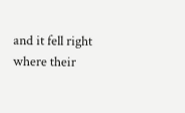and it fell right where their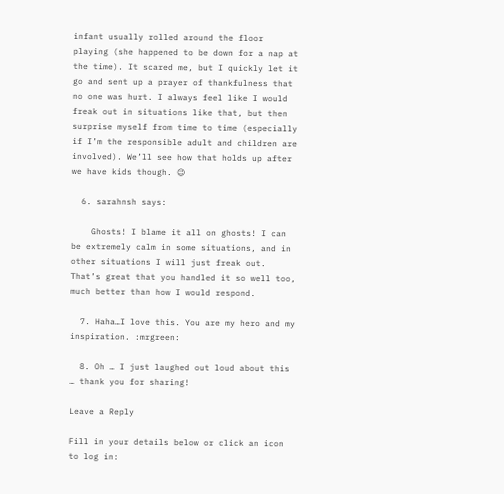infant usually rolled around the floor playing (she happened to be down for a nap at the time). It scared me, but I quickly let it go and sent up a prayer of thankfulness that no one was hurt. I always feel like I would freak out in situations like that, but then surprise myself from time to time (especially if I’m the responsible adult and children are involved). We’ll see how that holds up after we have kids though. 😉

  6. sarahnsh says:

    Ghosts! I blame it all on ghosts! I can be extremely calm in some situations, and in other situations I will just freak out. That’s great that you handled it so well too, much better than how I would respond.

  7. Haha…I love this. You are my hero and my inspiration. :mrgreen:

  8. Oh … I just laughed out loud about this … thank you for sharing!

Leave a Reply

Fill in your details below or click an icon to log in: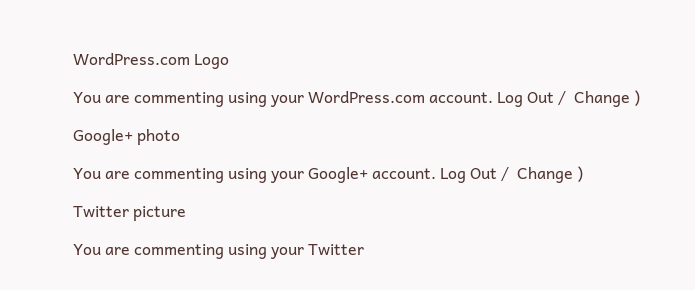WordPress.com Logo

You are commenting using your WordPress.com account. Log Out /  Change )

Google+ photo

You are commenting using your Google+ account. Log Out /  Change )

Twitter picture

You are commenting using your Twitter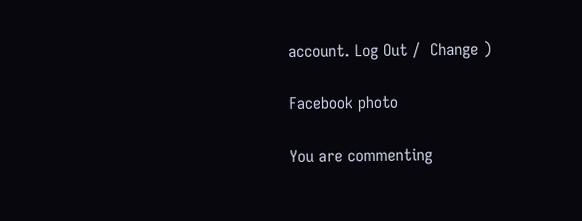account. Log Out /  Change )

Facebook photo

You are commenting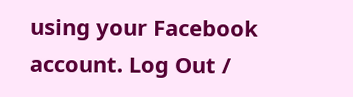using your Facebook account. Log Out /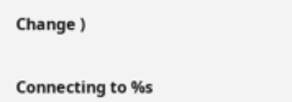Change )


Connecting to %s